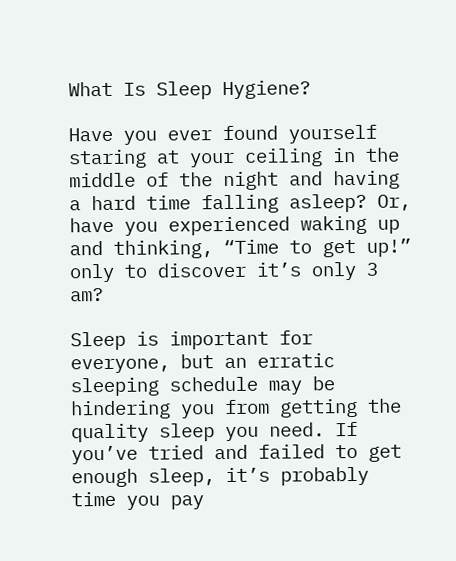What Is Sleep Hygiene?

Have you ever found yourself staring at your ceiling in the middle of the night and having a hard time falling asleep? Or, have you experienced waking up and thinking, “Time to get up!” only to discover it’s only 3 am?

Sleep is important for everyone, but an erratic sleeping schedule may be hindering you from getting the quality sleep you need. If you’ve tried and failed to get enough sleep, it’s probably time you pay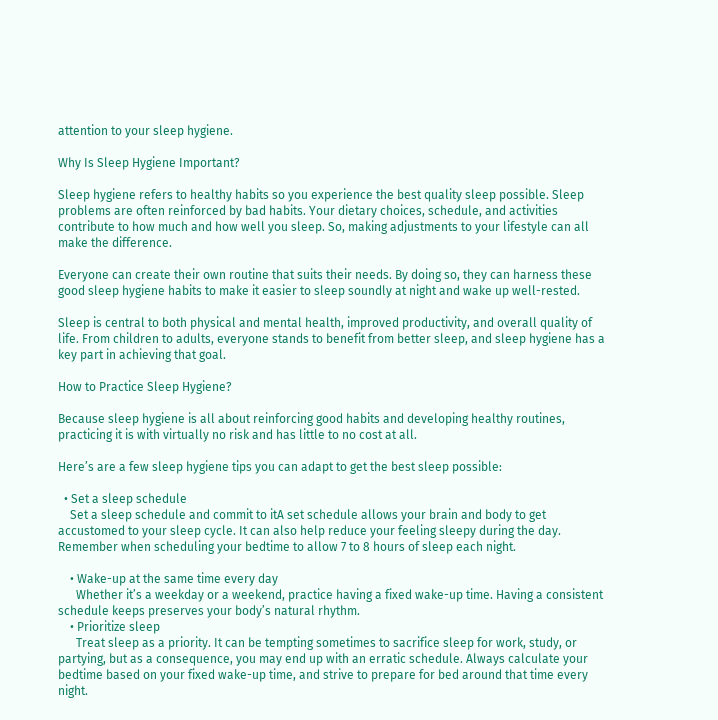attention to your sleep hygiene.

Why Is Sleep Hygiene Important?

Sleep hygiene refers to healthy habits so you experience the best quality sleep possible. Sleep problems are often reinforced by bad habits. Your dietary choices, schedule, and activities contribute to how much and how well you sleep. So, making adjustments to your lifestyle can all make the difference.

Everyone can create their own routine that suits their needs. By doing so, they can harness these good sleep hygiene habits to make it easier to sleep soundly at night and wake up well-rested.

Sleep is central to both physical and mental health, improved productivity, and overall quality of life. From children to adults, everyone stands to benefit from better sleep, and sleep hygiene has a key part in achieving that goal.

How to Practice Sleep Hygiene?

Because sleep hygiene is all about reinforcing good habits and developing healthy routines, practicing it is with virtually no risk and has little to no cost at all.

Here’s are a few sleep hygiene tips you can adapt to get the best sleep possible:

  • Set a sleep schedule
    Set a sleep schedule and commit to itA set schedule allows your brain and body to get accustomed to your sleep cycle. It can also help reduce your feeling sleepy during the day. Remember when scheduling your bedtime to allow 7 to 8 hours of sleep each night.

    • Wake-up at the same time every day
      Whether it’s a weekday or a weekend, practice having a fixed wake-up time. Having a consistent schedule keeps preserves your body’s natural rhythm.
    • Prioritize sleep
      Treat sleep as a priority. It can be tempting sometimes to sacrifice sleep for work, study, or partying, but as a consequence, you may end up with an erratic schedule. Always calculate your bedtime based on your fixed wake-up time, and strive to prepare for bed around that time every night.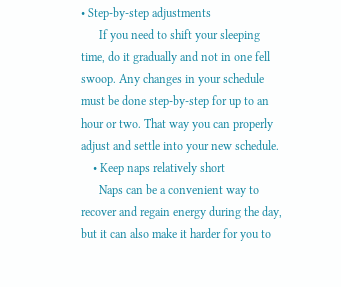• Step-by-step adjustments
      If you need to shift your sleeping time, do it gradually and not in one fell swoop. Any changes in your schedule must be done step-by-step for up to an hour or two. That way you can properly adjust and settle into your new schedule.
    • Keep naps relatively short
      Naps can be a convenient way to recover and regain energy during the day, but it can also make it harder for you to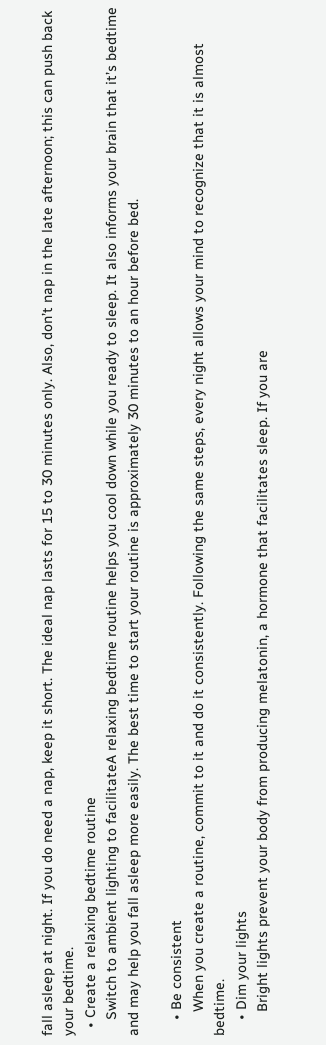fall asleep at night. If you do need a nap, keep it short. The ideal nap lasts for 15 to 30 minutes only. Also, don’t nap in the late afternoon; this can push back your bedtime.
  • Create a relaxing bedtime routine
    Switch to ambient lighting to facilitateA relaxing bedtime routine helps you cool down while you ready to sleep. It also informs your brain that it’s bedtime and may help you fall asleep more easily. The best time to start your routine is approximately 30 minutes to an hour before bed.

    • Be consistent
      When you create a routine, commit to it and do it consistently. Following the same steps, every night allows your mind to recognize that it is almost bedtime.
    • Dim your lights
      Bright lights prevent your body from producing melatonin, a hormone that facilitates sleep. If you are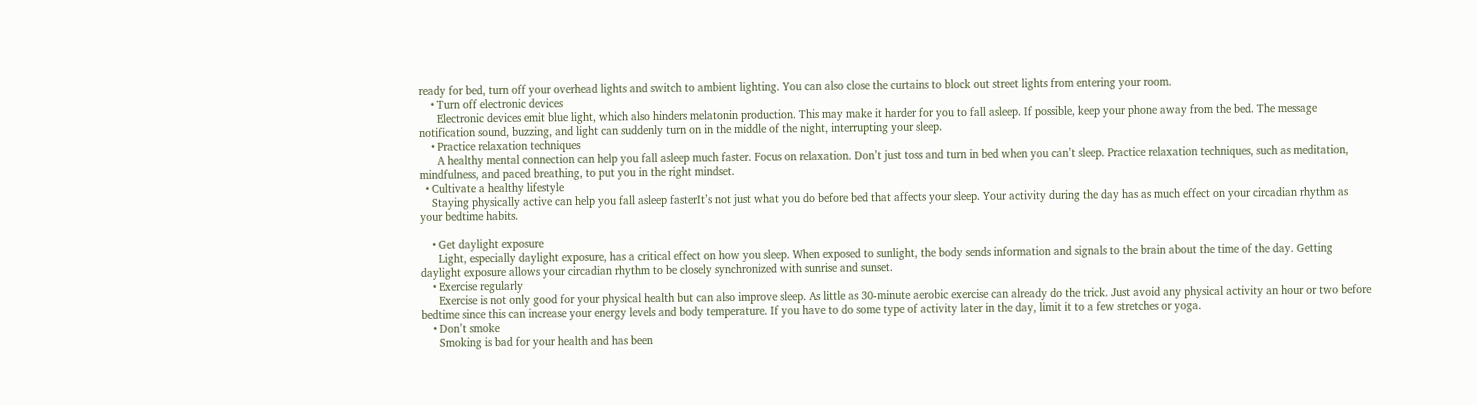ready for bed, turn off your overhead lights and switch to ambient lighting. You can also close the curtains to block out street lights from entering your room.
    • Turn off electronic devices
      Electronic devices emit blue light, which also hinders melatonin production. This may make it harder for you to fall asleep. If possible, keep your phone away from the bed. The message notification sound, buzzing, and light can suddenly turn on in the middle of the night, interrupting your sleep.
    • Practice relaxation techniques
      A healthy mental connection can help you fall asleep much faster. Focus on relaxation. Don’t just toss and turn in bed when you can’t sleep. Practice relaxation techniques, such as meditation, mindfulness, and paced breathing, to put you in the right mindset.
  • Cultivate a healthy lifestyle
    Staying physically active can help you fall asleep fasterIt’s not just what you do before bed that affects your sleep. Your activity during the day has as much effect on your circadian rhythm as your bedtime habits.

    • Get daylight exposure
      Light, especially daylight exposure, has a critical effect on how you sleep. When exposed to sunlight, the body sends information and signals to the brain about the time of the day. Getting daylight exposure allows your circadian rhythm to be closely synchronized with sunrise and sunset.
    • Exercise regularly
      Exercise is not only good for your physical health but can also improve sleep. As little as 30-minute aerobic exercise can already do the trick. Just avoid any physical activity an hour or two before bedtime since this can increase your energy levels and body temperature. If you have to do some type of activity later in the day, limit it to a few stretches or yoga.
    • Don’t smoke
      Smoking is bad for your health and has been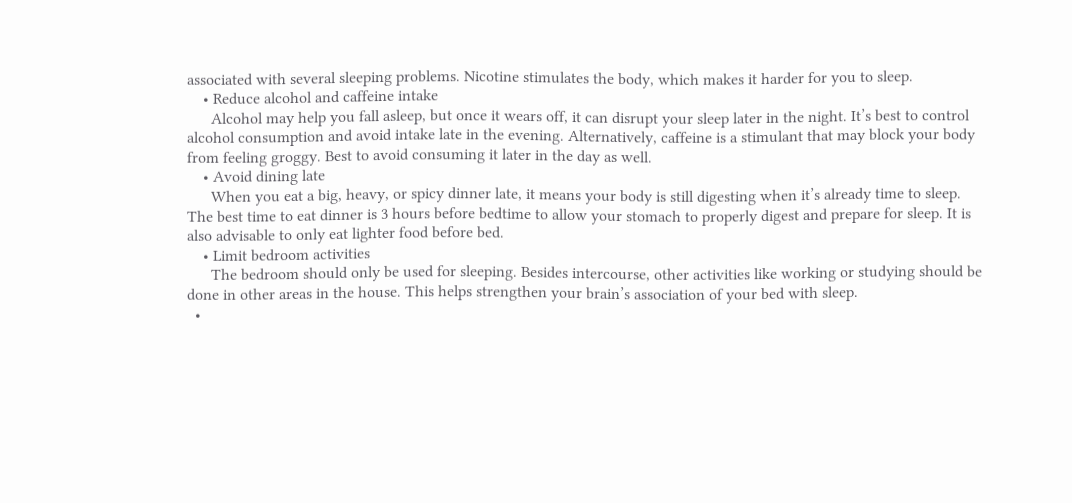associated with several sleeping problems. Nicotine stimulates the body, which makes it harder for you to sleep.
    • Reduce alcohol and caffeine intake
      Alcohol may help you fall asleep, but once it wears off, it can disrupt your sleep later in the night. It’s best to control alcohol consumption and avoid intake late in the evening. Alternatively, caffeine is a stimulant that may block your body from feeling groggy. Best to avoid consuming it later in the day as well.
    • Avoid dining late
      When you eat a big, heavy, or spicy dinner late, it means your body is still digesting when it’s already time to sleep. The best time to eat dinner is 3 hours before bedtime to allow your stomach to properly digest and prepare for sleep. It is also advisable to only eat lighter food before bed.
    • Limit bedroom activities
      The bedroom should only be used for sleeping. Besides intercourse, other activities like working or studying should be done in other areas in the house. This helps strengthen your brain’s association of your bed with sleep.
  •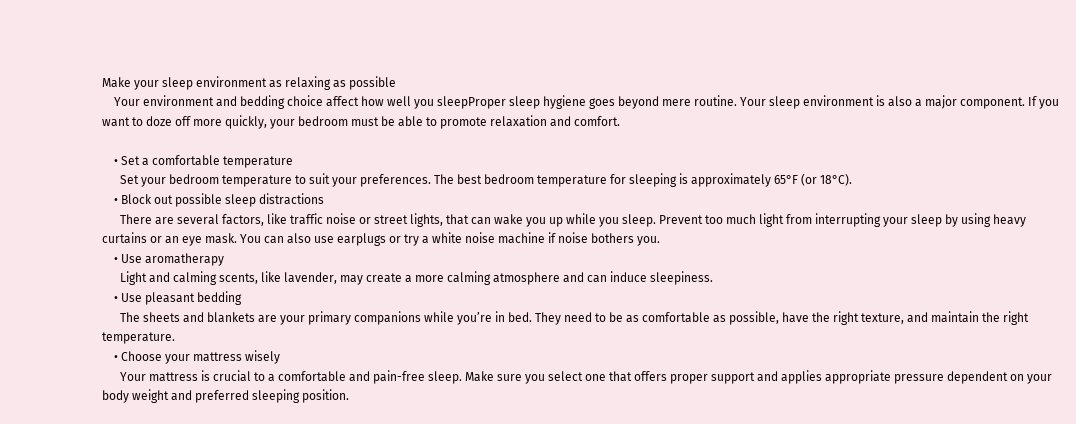Make your sleep environment as relaxing as possible
    Your environment and bedding choice affect how well you sleepProper sleep hygiene goes beyond mere routine. Your sleep environment is also a major component. If you want to doze off more quickly, your bedroom must be able to promote relaxation and comfort.

    • Set a comfortable temperature
      Set your bedroom temperature to suit your preferences. The best bedroom temperature for sleeping is approximately 65°F (or 18°C).
    • Block out possible sleep distractions
      There are several factors, like traffic noise or street lights, that can wake you up while you sleep. Prevent too much light from interrupting your sleep by using heavy curtains or an eye mask. You can also use earplugs or try a white noise machine if noise bothers you.
    • Use aromatherapy
      Light and calming scents, like lavender, may create a more calming atmosphere and can induce sleepiness.
    • Use pleasant bedding
      The sheets and blankets are your primary companions while you’re in bed. They need to be as comfortable as possible, have the right texture, and maintain the right temperature.
    • Choose your mattress wisely
      Your mattress is crucial to a comfortable and pain-free sleep. Make sure you select one that offers proper support and applies appropriate pressure dependent on your body weight and preferred sleeping position.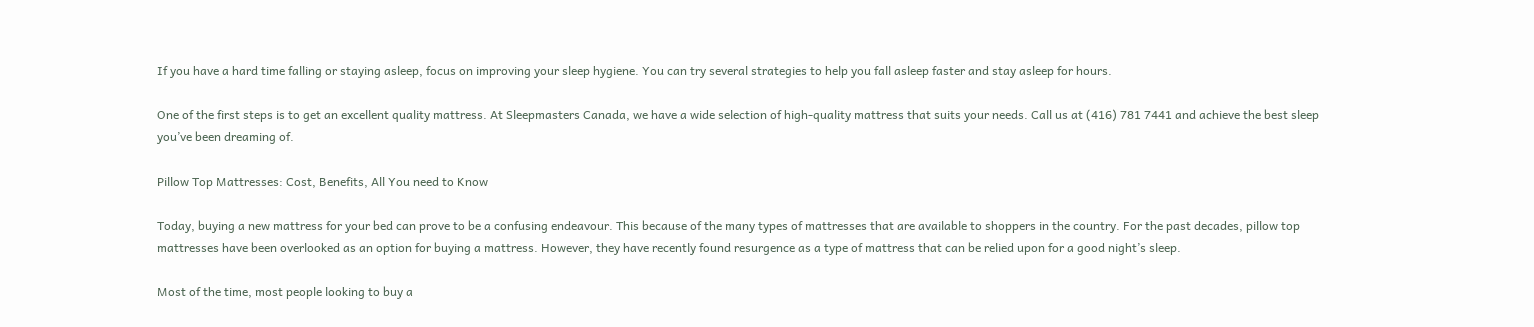If you have a hard time falling or staying asleep, focus on improving your sleep hygiene. You can try several strategies to help you fall asleep faster and stay asleep for hours.

One of the first steps is to get an excellent quality mattress. At Sleepmasters Canada, we have a wide selection of high-quality mattress that suits your needs. Call us at (416) 781 7441 and achieve the best sleep you’ve been dreaming of.

Pillow Top Mattresses: Cost, Benefits, All You need to Know

Today, buying a new mattress for your bed can prove to be a confusing endeavour. This because of the many types of mattresses that are available to shoppers in the country. For the past decades, pillow top mattresses have been overlooked as an option for buying a mattress. However, they have recently found resurgence as a type of mattress that can be relied upon for a good night’s sleep.

Most of the time, most people looking to buy a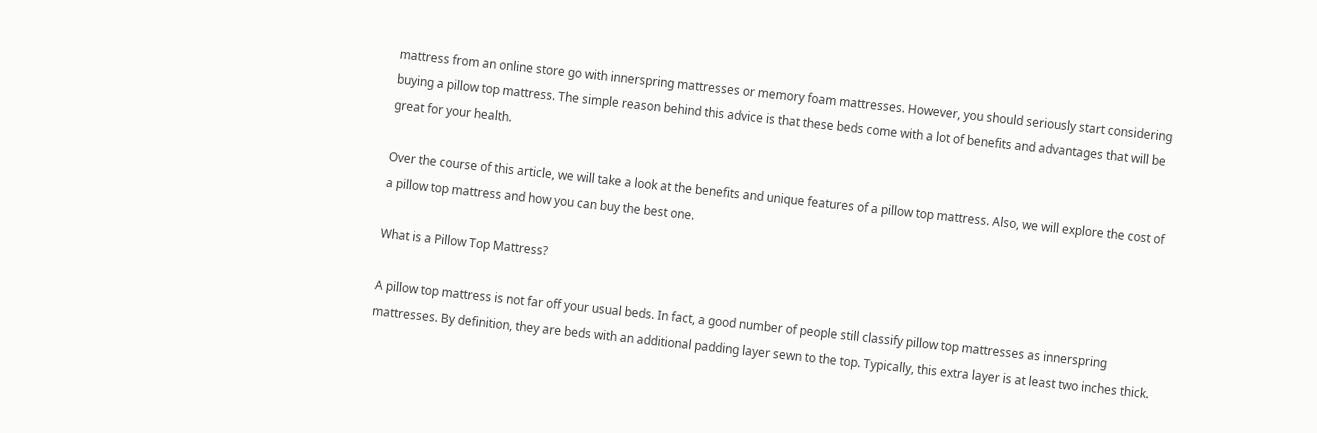mattress from an online store go with innerspring mattresses or memory foam mattresses. However, you should seriously start considering buying a pillow top mattress. The simple reason behind this advice is that these beds come with a lot of benefits and advantages that will be great for your health.

Over the course of this article, we will take a look at the benefits and unique features of a pillow top mattress. Also, we will explore the cost of a pillow top mattress and how you can buy the best one.

What is a Pillow Top Mattress?

A pillow top mattress is not far off your usual beds. In fact, a good number of people still classify pillow top mattresses as innerspring mattresses. By definition, they are beds with an additional padding layer sewn to the top. Typically, this extra layer is at least two inches thick.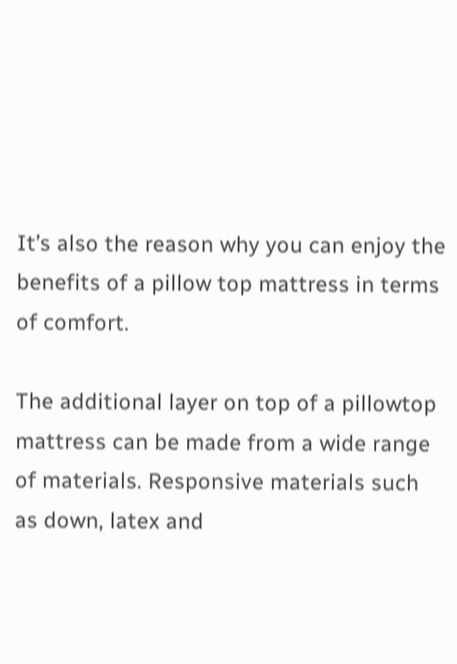It’s also the reason why you can enjoy the benefits of a pillow top mattress in terms of comfort.

The additional layer on top of a pillowtop mattress can be made from a wide range of materials. Responsive materials such as down, latex and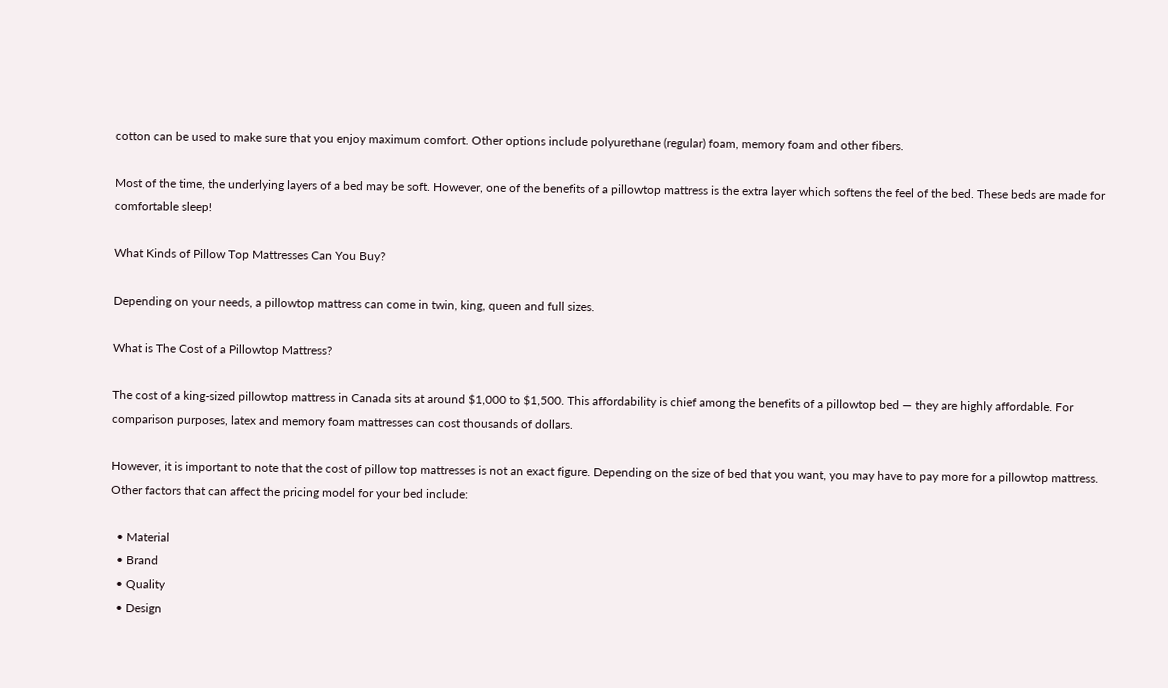cotton can be used to make sure that you enjoy maximum comfort. Other options include polyurethane (regular) foam, memory foam and other fibers.

Most of the time, the underlying layers of a bed may be soft. However, one of the benefits of a pillowtop mattress is the extra layer which softens the feel of the bed. These beds are made for comfortable sleep!

What Kinds of Pillow Top Mattresses Can You Buy?

Depending on your needs, a pillowtop mattress can come in twin, king, queen and full sizes.

What is The Cost of a Pillowtop Mattress?

The cost of a king-sized pillowtop mattress in Canada sits at around $1,000 to $1,500. This affordability is chief among the benefits of a pillowtop bed — they are highly affordable. For comparison purposes, latex and memory foam mattresses can cost thousands of dollars.

However, it is important to note that the cost of pillow top mattresses is not an exact figure. Depending on the size of bed that you want, you may have to pay more for a pillowtop mattress. Other factors that can affect the pricing model for your bed include:

  • Material
  • Brand
  • Quality
  • Design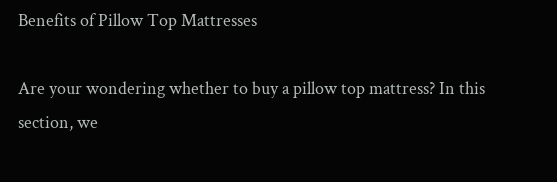Benefits of Pillow Top Mattresses

Are your wondering whether to buy a pillow top mattress? In this section, we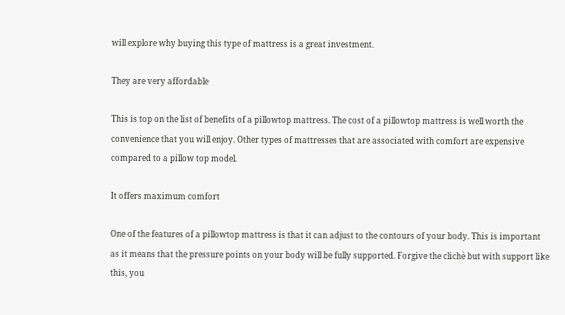will explore why buying this type of mattress is a great investment.

They are very affordable

This is top on the list of benefits of a pillowtop mattress. The cost of a pillowtop mattress is well worth the convenience that you will enjoy. Other types of mattresses that are associated with comfort are expensive compared to a pillow top model.

It offers maximum comfort

One of the features of a pillowtop mattress is that it can adjust to the contours of your body. This is important as it means that the pressure points on your body will be fully supported. Forgive the clichè but with support like this, you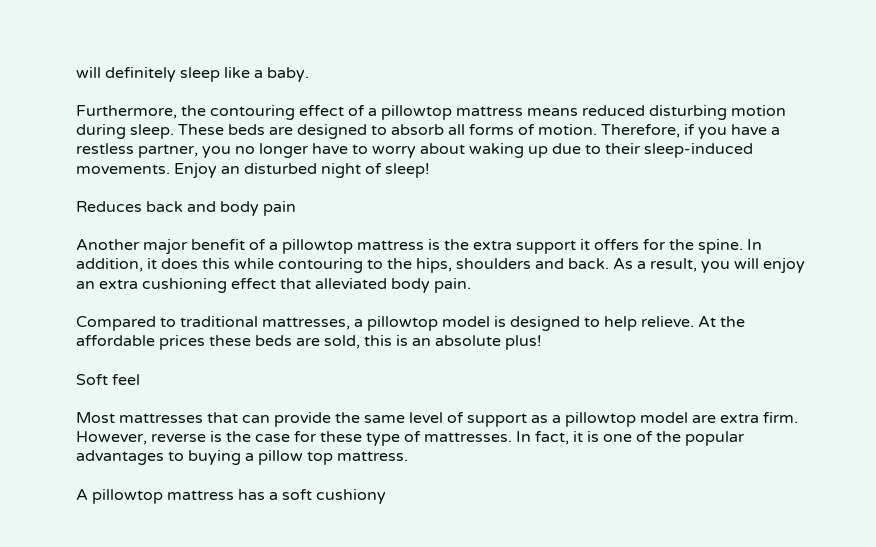will definitely sleep like a baby.

Furthermore, the contouring effect of a pillowtop mattress means reduced disturbing motion during sleep. These beds are designed to absorb all forms of motion. Therefore, if you have a restless partner, you no longer have to worry about waking up due to their sleep-induced movements. Enjoy an disturbed night of sleep!

Reduces back and body pain

Another major benefit of a pillowtop mattress is the extra support it offers for the spine. In addition, it does this while contouring to the hips, shoulders and back. As a result, you will enjoy an extra cushioning effect that alleviated body pain.

Compared to traditional mattresses, a pillowtop model is designed to help relieve. At the affordable prices these beds are sold, this is an absolute plus!

Soft feel

Most mattresses that can provide the same level of support as a pillowtop model are extra firm. However, reverse is the case for these type of mattresses. In fact, it is one of the popular advantages to buying a pillow top mattress.

A pillowtop mattress has a soft cushiony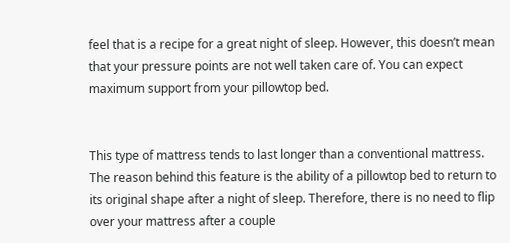feel that is a recipe for a great night of sleep. However, this doesn’t mean that your pressure points are not well taken care of. You can expect maximum support from your pillowtop bed.


This type of mattress tends to last longer than a conventional mattress. The reason behind this feature is the ability of a pillowtop bed to return to its original shape after a night of sleep. Therefore, there is no need to flip over your mattress after a couple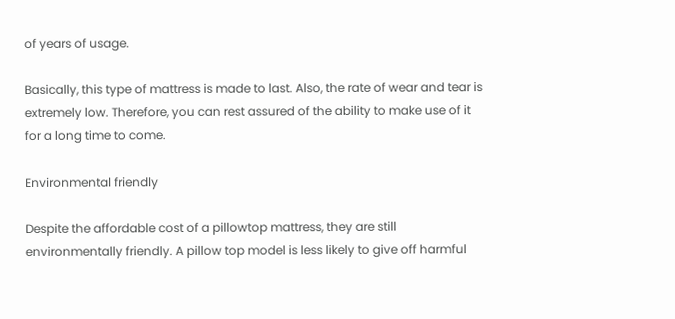of years of usage.

Basically, this type of mattress is made to last. Also, the rate of wear and tear is extremely low. Therefore, you can rest assured of the ability to make use of it for a long time to come.

Environmental friendly

Despite the affordable cost of a pillowtop mattress, they are still environmentally friendly. A pillow top model is less likely to give off harmful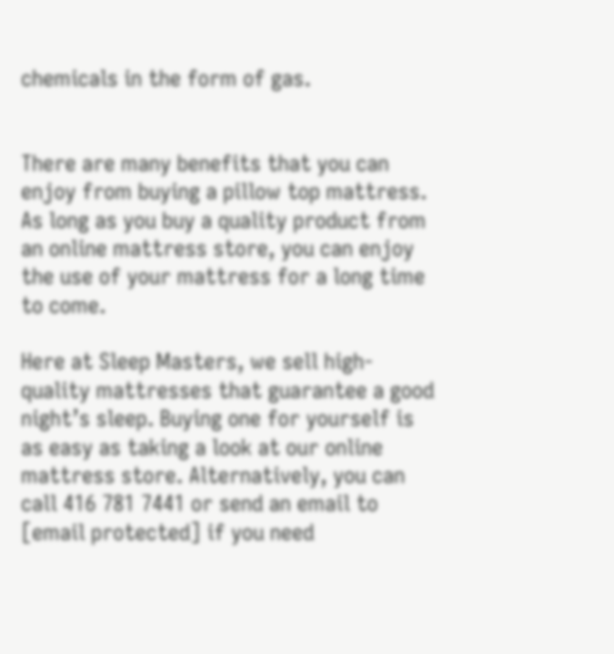chemicals in the form of gas.


There are many benefits that you can enjoy from buying a pillow top mattress. As long as you buy a quality product from an online mattress store, you can enjoy the use of your mattress for a long time to come.

Here at Sleep Masters, we sell high-quality mattresses that guarantee a good night’s sleep. Buying one for yourself is as easy as taking a look at our online mattress store. Alternatively, you can call 416 781 7441 or send an email to [email protected] if you need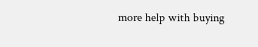more help with buying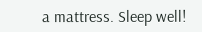a mattress. Sleep well!